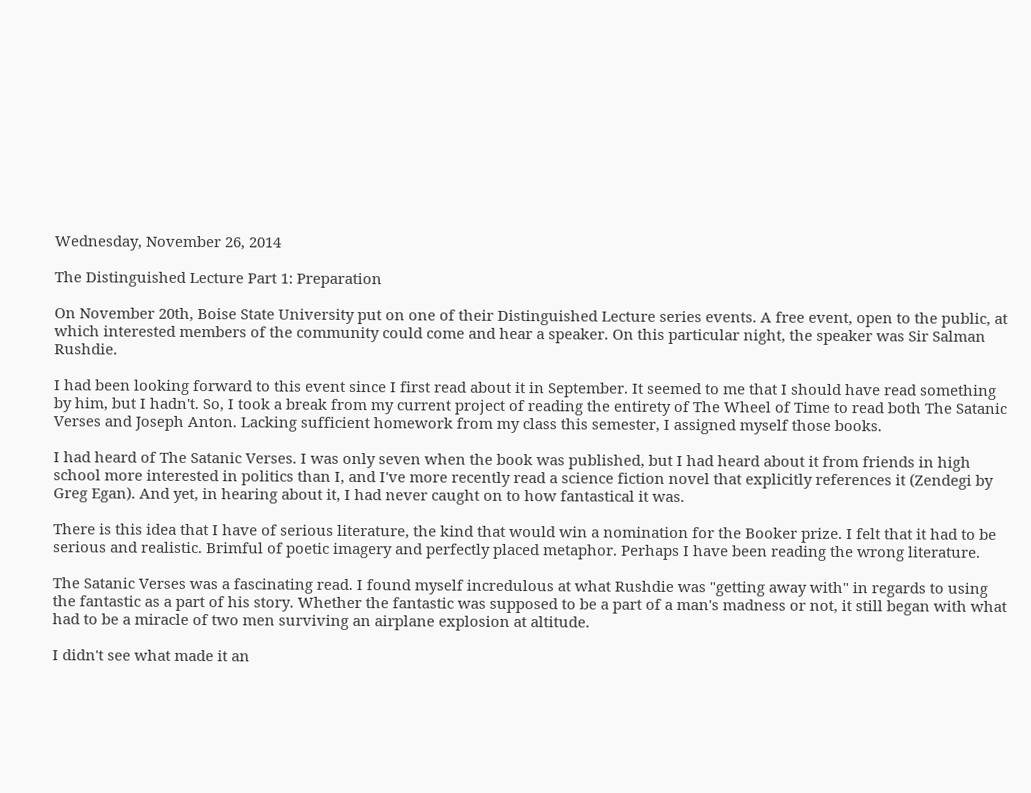Wednesday, November 26, 2014

The Distinguished Lecture Part 1: Preparation

On November 20th, Boise State University put on one of their Distinguished Lecture series events. A free event, open to the public, at which interested members of the community could come and hear a speaker. On this particular night, the speaker was Sir Salman Rushdie.

I had been looking forward to this event since I first read about it in September. It seemed to me that I should have read something by him, but I hadn't. So, I took a break from my current project of reading the entirety of The Wheel of Time to read both The Satanic Verses and Joseph Anton. Lacking sufficient homework from my class this semester, I assigned myself those books.

I had heard of The Satanic Verses. I was only seven when the book was published, but I had heard about it from friends in high school more interested in politics than I, and I've more recently read a science fiction novel that explicitly references it (Zendegi by Greg Egan). And yet, in hearing about it, I had never caught on to how fantastical it was.

There is this idea that I have of serious literature, the kind that would win a nomination for the Booker prize. I felt that it had to be serious and realistic. Brimful of poetic imagery and perfectly placed metaphor. Perhaps I have been reading the wrong literature.

The Satanic Verses was a fascinating read. I found myself incredulous at what Rushdie was "getting away with" in regards to using the fantastic as a part of his story. Whether the fantastic was supposed to be a part of a man's madness or not, it still began with what had to be a miracle of two men surviving an airplane explosion at altitude.

I didn't see what made it an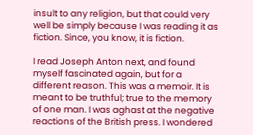insult to any religion, but that could very well be simply because I was reading it as fiction. Since, you know, it is fiction.

I read Joseph Anton next, and found myself fascinated again, but for a different reason. This was a memoir. It is meant to be truthful; true to the memory of one man. I was aghast at the negative reactions of the British press. I wondered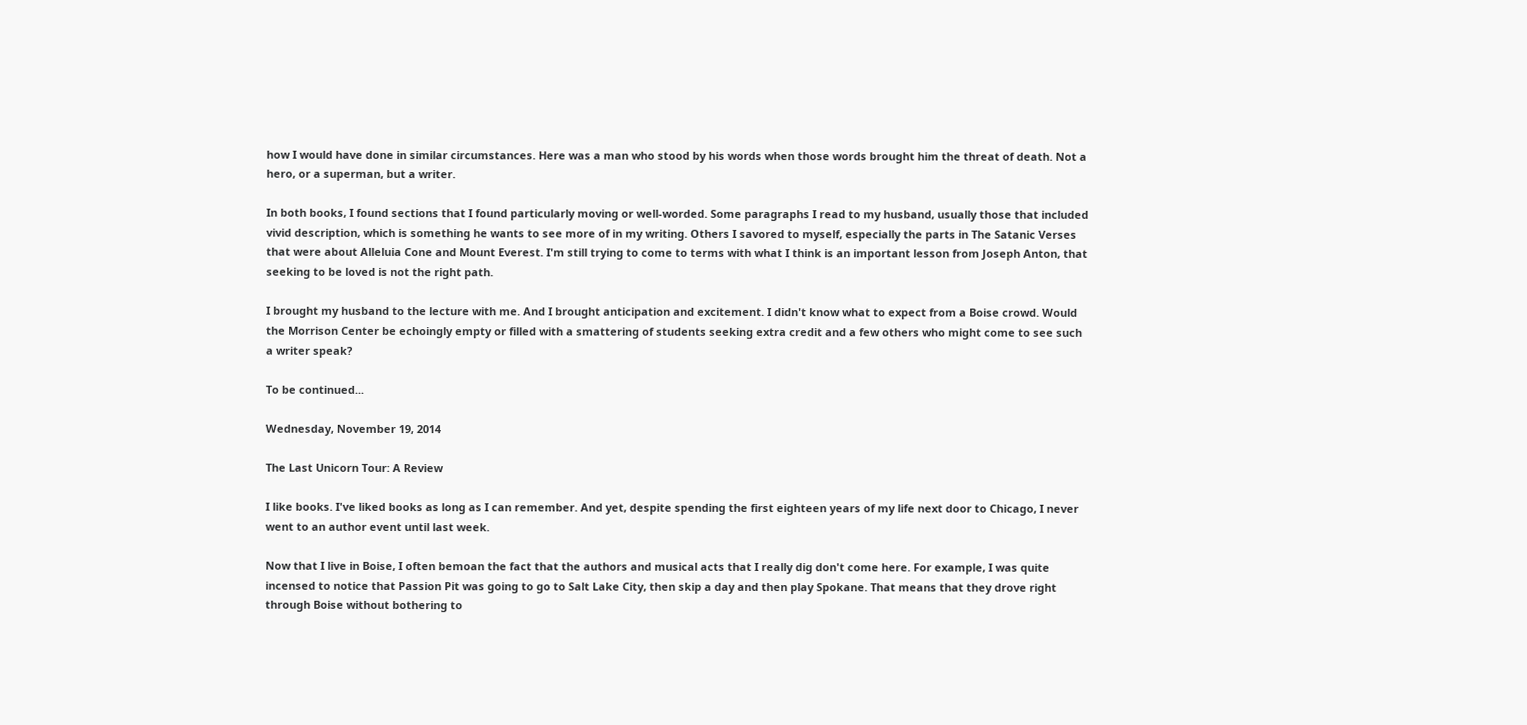how I would have done in similar circumstances. Here was a man who stood by his words when those words brought him the threat of death. Not a hero, or a superman, but a writer.

In both books, I found sections that I found particularly moving or well-worded. Some paragraphs I read to my husband, usually those that included vivid description, which is something he wants to see more of in my writing. Others I savored to myself, especially the parts in The Satanic Verses that were about Alleluia Cone and Mount Everest. I'm still trying to come to terms with what I think is an important lesson from Joseph Anton, that seeking to be loved is not the right path.

I brought my husband to the lecture with me. And I brought anticipation and excitement. I didn't know what to expect from a Boise crowd. Would the Morrison Center be echoingly empty or filled with a smattering of students seeking extra credit and a few others who might come to see such a writer speak?

To be continued...

Wednesday, November 19, 2014

The Last Unicorn Tour: A Review

I like books. I've liked books as long as I can remember. And yet, despite spending the first eighteen years of my life next door to Chicago, I never went to an author event until last week.

Now that I live in Boise, I often bemoan the fact that the authors and musical acts that I really dig don't come here. For example, I was quite incensed to notice that Passion Pit was going to go to Salt Lake City, then skip a day and then play Spokane. That means that they drove right through Boise without bothering to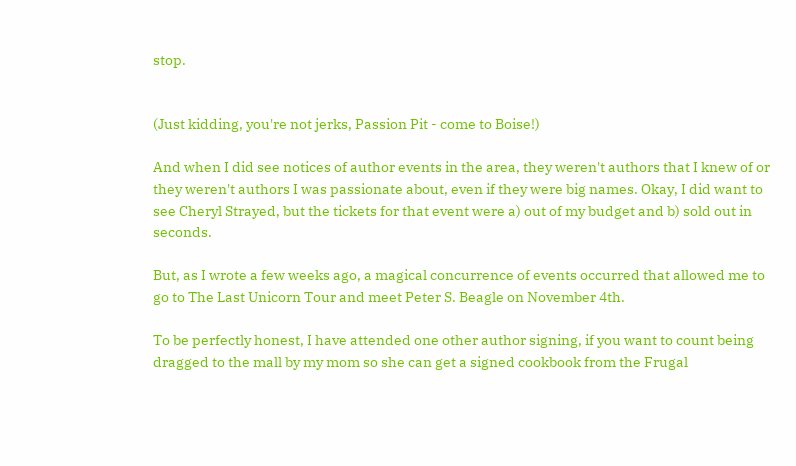stop.


(Just kidding, you're not jerks, Passion Pit - come to Boise!)

And when I did see notices of author events in the area, they weren't authors that I knew of or they weren't authors I was passionate about, even if they were big names. Okay, I did want to see Cheryl Strayed, but the tickets for that event were a) out of my budget and b) sold out in seconds.

But, as I wrote a few weeks ago, a magical concurrence of events occurred that allowed me to go to The Last Unicorn Tour and meet Peter S. Beagle on November 4th.

To be perfectly honest, I have attended one other author signing, if you want to count being dragged to the mall by my mom so she can get a signed cookbook from the Frugal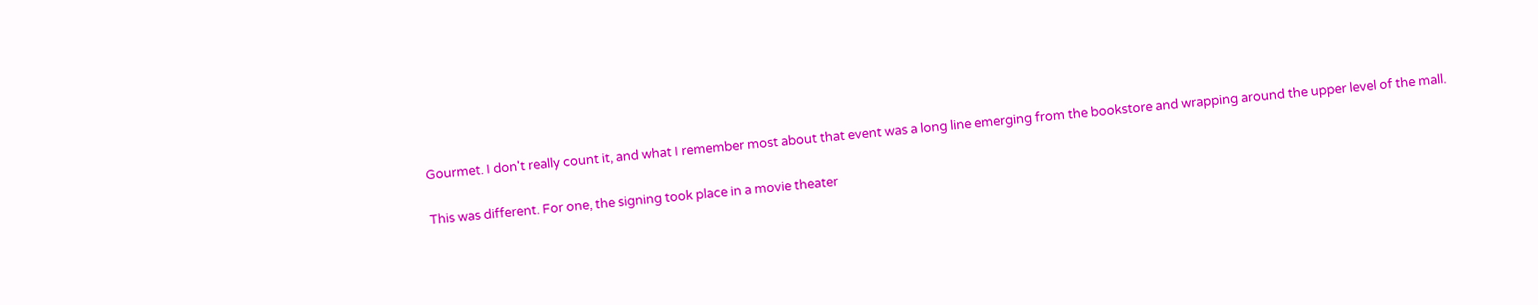Gourmet. I don't really count it, and what I remember most about that event was a long line emerging from the bookstore and wrapping around the upper level of the mall.

This was different. For one, the signing took place in a movie theater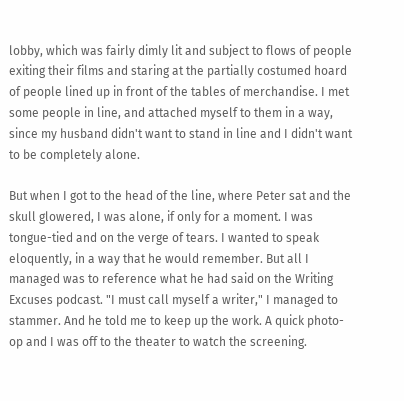lobby, which was fairly dimly lit and subject to flows of people exiting their films and staring at the partially costumed hoard of people lined up in front of the tables of merchandise. I met some people in line, and attached myself to them in a way, since my husband didn't want to stand in line and I didn't want to be completely alone.

But when I got to the head of the line, where Peter sat and the skull glowered, I was alone, if only for a moment. I was tongue-tied and on the verge of tears. I wanted to speak eloquently, in a way that he would remember. But all I managed was to reference what he had said on the Writing Excuses podcast. "I must call myself a writer," I managed to stammer. And he told me to keep up the work. A quick photo-op and I was off to the theater to watch the screening.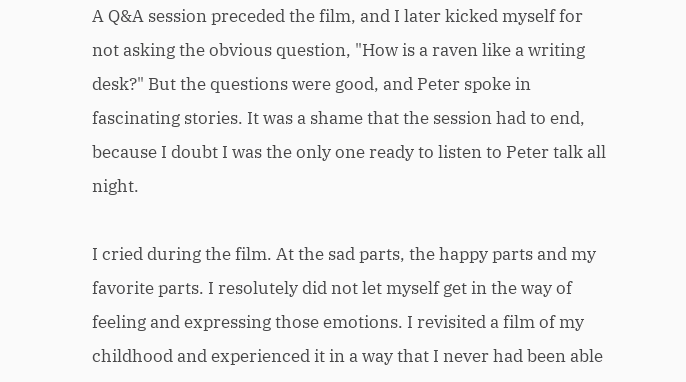A Q&A session preceded the film, and I later kicked myself for not asking the obvious question, "How is a raven like a writing desk?" But the questions were good, and Peter spoke in fascinating stories. It was a shame that the session had to end, because I doubt I was the only one ready to listen to Peter talk all night.

I cried during the film. At the sad parts, the happy parts and my favorite parts. I resolutely did not let myself get in the way of feeling and expressing those emotions. I revisited a film of my childhood and experienced it in a way that I never had been able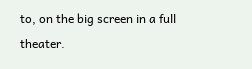to, on the big screen in a full theater.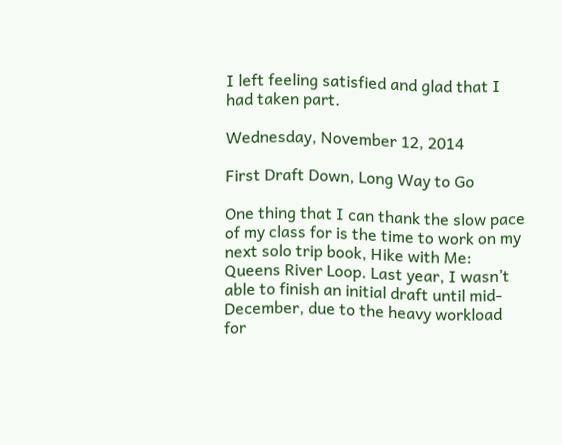I left feeling satisfied and glad that I had taken part.

Wednesday, November 12, 2014

First Draft Down, Long Way to Go

One thing that I can thank the slow pace of my class for is the time to work on my next solo trip book, Hike with Me: Queens River Loop. Last year, I wasn’t able to finish an initial draft until mid-December, due to the heavy workload for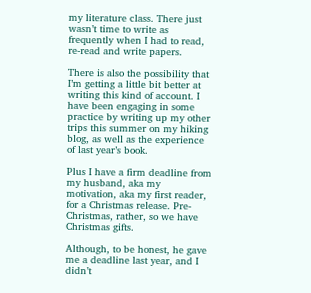my literature class. There just wasn’t time to write as frequently when I had to read, re-read and write papers.

There is also the possibility that I’m getting a little bit better at writing this kind of account. I have been engaging in some practice by writing up my other trips this summer on my hiking blog, as well as the experience of last year’s book.

Plus I have a firm deadline from my husband, aka my motivation, aka my first reader, for a Christmas release. Pre-Christmas, rather, so we have Christmas gifts.

Although, to be honest, he gave me a deadline last year, and I didn’t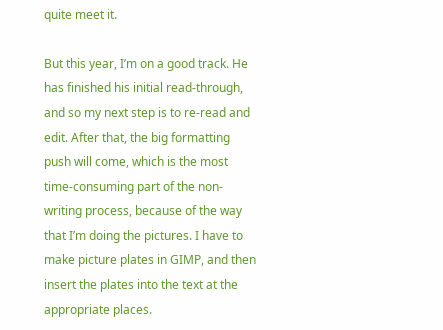quite meet it.

But this year, I’m on a good track. He has finished his initial read-through, and so my next step is to re-read and edit. After that, the big formatting push will come, which is the most time-consuming part of the non-writing process, because of the way that I’m doing the pictures. I have to make picture plates in GIMP, and then insert the plates into the text at the appropriate places.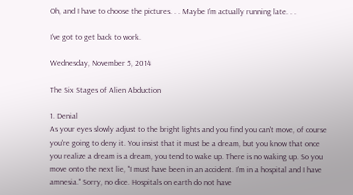Oh, and I have to choose the pictures. . . Maybe I’m actually running late. . .

I’ve got to get back to work.

Wednesday, November 5, 2014

The Six Stages of Alien Abduction

1. Denial
As your eyes slowly adjust to the bright lights and you find you can't move, of course you're going to deny it. You insist that it must be a dream, but you know that once you realize a dream is a dream, you tend to wake up. There is no waking up. So you move onto the next lie, "I must have been in an accident. I'm in a hospital and I have amnesia." Sorry, no dice. Hospitals on earth do not have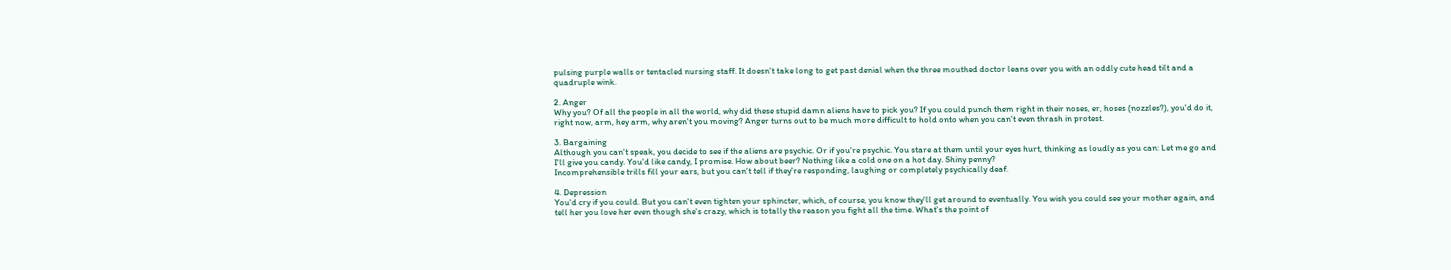pulsing purple walls or tentacled nursing staff. It doesn't take long to get past denial when the three mouthed doctor leans over you with an oddly cute head tilt and a quadruple wink.

2. Anger
Why you? Of all the people in all the world, why did these stupid damn aliens have to pick you? If you could punch them right in their noses, er, hoses (nozzles?), you'd do it, right now, arm, hey arm, why aren't you moving? Anger turns out to be much more difficult to hold onto when you can't even thrash in protest.

3. Bargaining
Although you can't speak, you decide to see if the aliens are psychic. Or if you're psychic. You stare at them until your eyes hurt, thinking as loudly as you can: Let me go and I'll give you candy. You'd like candy, I promise. How about beer? Nothing like a cold one on a hot day. Shiny penny?
Incomprehensible trills fill your ears, but you can't tell if they're responding, laughing or completely psychically deaf.

4. Depression
You'd cry if you could. But you can't even tighten your sphincter, which, of course, you know they'll get around to eventually. You wish you could see your mother again, and tell her you love her even though she's crazy, which is totally the reason you fight all the time. What's the point of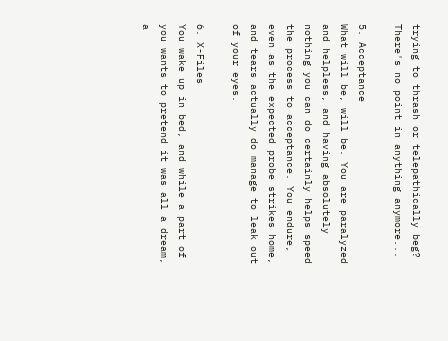trying to thrash or telepathically beg? There's no point in anything anymore...

5. Acceptance
What will be, will be. You are paralyzed and helpless, and having absolutely nothing you can do certainly helps speed the process to acceptance. You endure, even as the expected probe strikes home, and tears actually do manage to leak out of your eyes.

6. X-Files
You wake up in bed, and while a part of you wants to pretend it was all a dream, a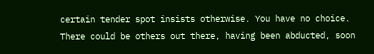certain tender spot insists otherwise. You have no choice. There could be others out there, having been abducted, soon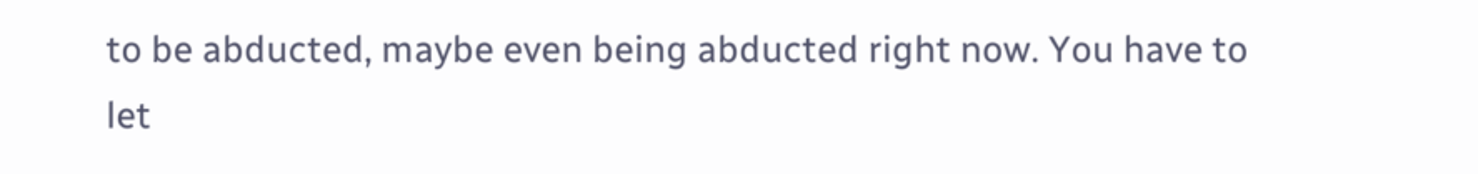to be abducted, maybe even being abducted right now. You have to let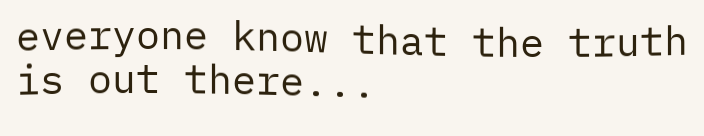everyone know that the truth is out there...